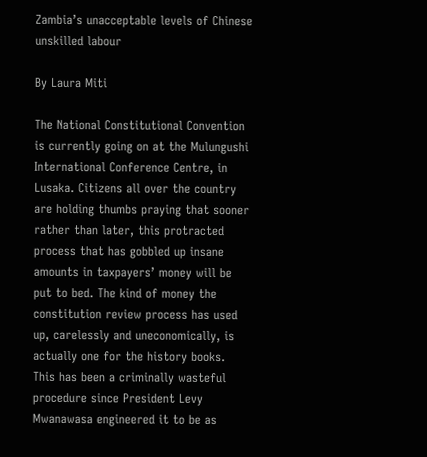Zambia’s unacceptable levels of Chinese unskilled labour

By Laura Miti

The National Constitutional Convention is currently going on at the Mulungushi International Conference Centre, in Lusaka. Citizens all over the country are holding thumbs praying that sooner rather than later, this protracted process that has gobbled up insane amounts in taxpayers’ money will be put to bed. The kind of money the constitution review process has used up, carelessly and uneconomically, is actually one for the history books. This has been a criminally wasteful procedure since President Levy Mwanawasa engineered it to be as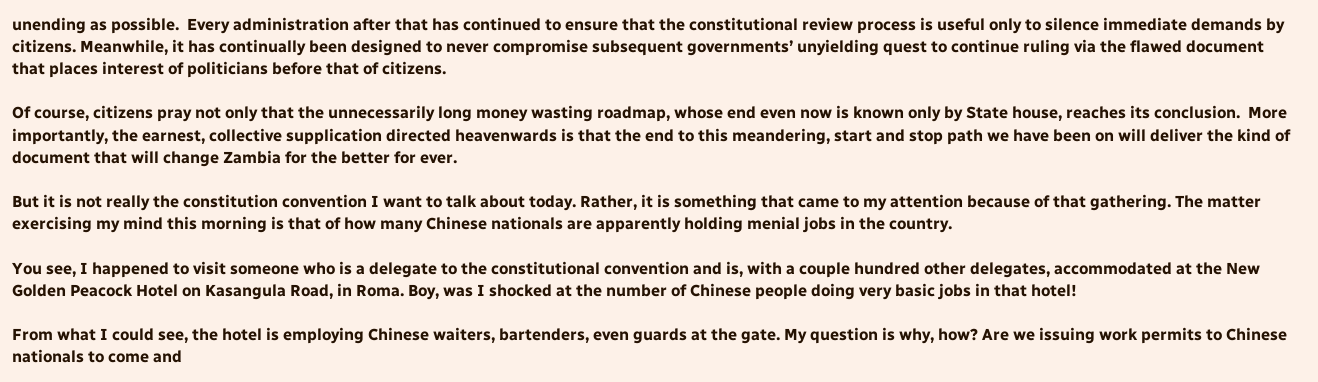unending as possible.  Every administration after that has continued to ensure that the constitutional review process is useful only to silence immediate demands by citizens. Meanwhile, it has continually been designed to never compromise subsequent governments’ unyielding quest to continue ruling via the flawed document that places interest of politicians before that of citizens.

Of course, citizens pray not only that the unnecessarily long money wasting roadmap, whose end even now is known only by State house, reaches its conclusion.  More importantly, the earnest, collective supplication directed heavenwards is that the end to this meandering, start and stop path we have been on will deliver the kind of document that will change Zambia for the better for ever.

But it is not really the constitution convention I want to talk about today. Rather, it is something that came to my attention because of that gathering. The matter exercising my mind this morning is that of how many Chinese nationals are apparently holding menial jobs in the country.

You see, I happened to visit someone who is a delegate to the constitutional convention and is, with a couple hundred other delegates, accommodated at the New Golden Peacock Hotel on Kasangula Road, in Roma. Boy, was I shocked at the number of Chinese people doing very basic jobs in that hotel!

From what I could see, the hotel is employing Chinese waiters, bartenders, even guards at the gate. My question is why, how? Are we issuing work permits to Chinese nationals to come and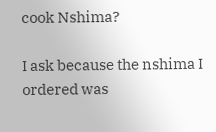cook Nshima?

I ask because the nshima I ordered was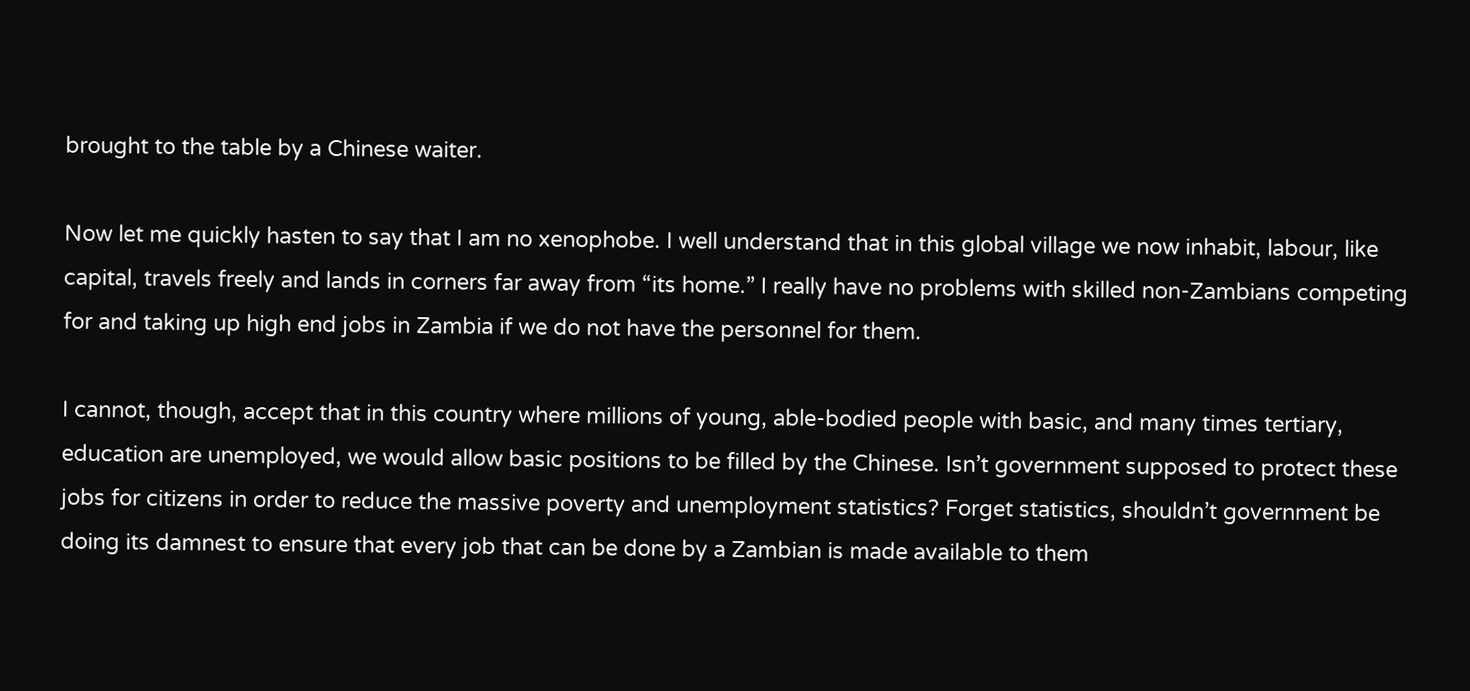brought to the table by a Chinese waiter.

Now let me quickly hasten to say that I am no xenophobe. I well understand that in this global village we now inhabit, labour, like capital, travels freely and lands in corners far away from “its home.” I really have no problems with skilled non-Zambians competing for and taking up high end jobs in Zambia if we do not have the personnel for them.

I cannot, though, accept that in this country where millions of young, able-bodied people with basic, and many times tertiary, education are unemployed, we would allow basic positions to be filled by the Chinese. Isn’t government supposed to protect these jobs for citizens in order to reduce the massive poverty and unemployment statistics? Forget statistics, shouldn’t government be doing its damnest to ensure that every job that can be done by a Zambian is made available to them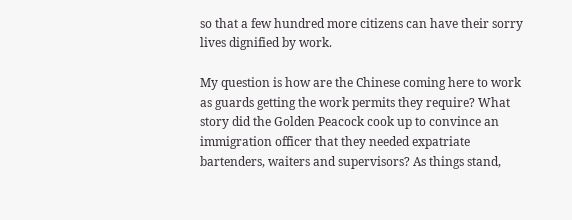so that a few hundred more citizens can have their sorry lives dignified by work.

My question is how are the Chinese coming here to work as guards getting the work permits they require? What story did the Golden Peacock cook up to convince an immigration officer that they needed expatriate bartenders, waiters and supervisors? As things stand,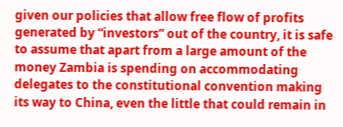given our policies that allow free flow of profits generated by “investors” out of the country, it is safe to assume that apart from a large amount of the money Zambia is spending on accommodating delegates to the constitutional convention making its way to China, even the little that could remain in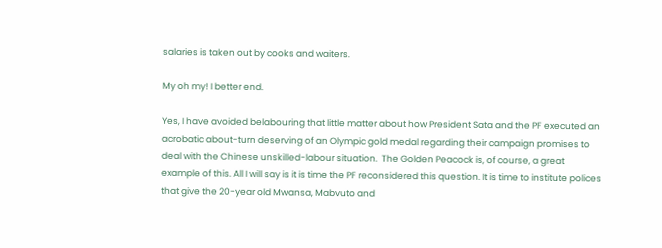salaries is taken out by cooks and waiters.

My oh my! I better end.

Yes, I have avoided belabouring that little matter about how President Sata and the PF executed an acrobatic about-turn deserving of an Olympic gold medal regarding their campaign promises to deal with the Chinese unskilled-labour situation.  The Golden Peacock is, of course, a great example of this. All I will say is it is time the PF reconsidered this question. It is time to institute polices that give the 20-year old Mwansa, Mabvuto and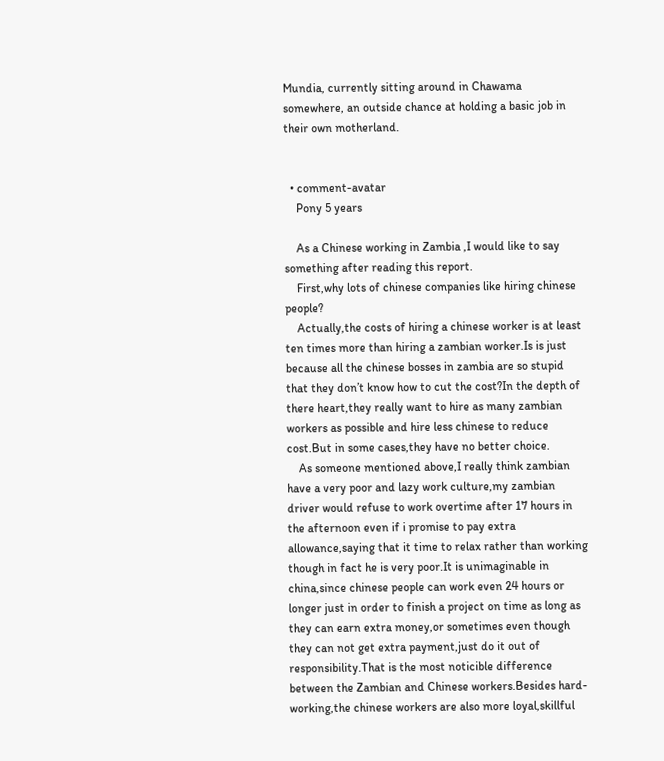Mundia, currently sitting around in Chawama somewhere, an outside chance at holding a basic job in their own motherland.


  • comment-avatar
    Pony 5 years

    As a Chinese working in Zambia ,I would like to say something after reading this report.
    First,why lots of chinese companies like hiring chinese people?
    Actually,the costs of hiring a chinese worker is at least ten times more than hiring a zambian worker.Is is just because all the chinese bosses in zambia are so stupid that they don’t know how to cut the cost?In the depth of there heart,they really want to hire as many zambian workers as possible and hire less chinese to reduce cost.But in some cases,they have no better choice.
    As someone mentioned above,I really think zambian have a very poor and lazy work culture,my zambian driver would refuse to work overtime after 17 hours in the afternoon even if i promise to pay extra allowance,saying that it time to relax rather than working though in fact he is very poor.It is unimaginable in china,since chinese people can work even 24 hours or longer just in order to finish a project on time as long as they can earn extra money,or sometimes even though they can not get extra payment,just do it out of responsibility.That is the most noticible difference between the Zambian and Chinese workers.Besides hard-working,the chinese workers are also more loyal,skillful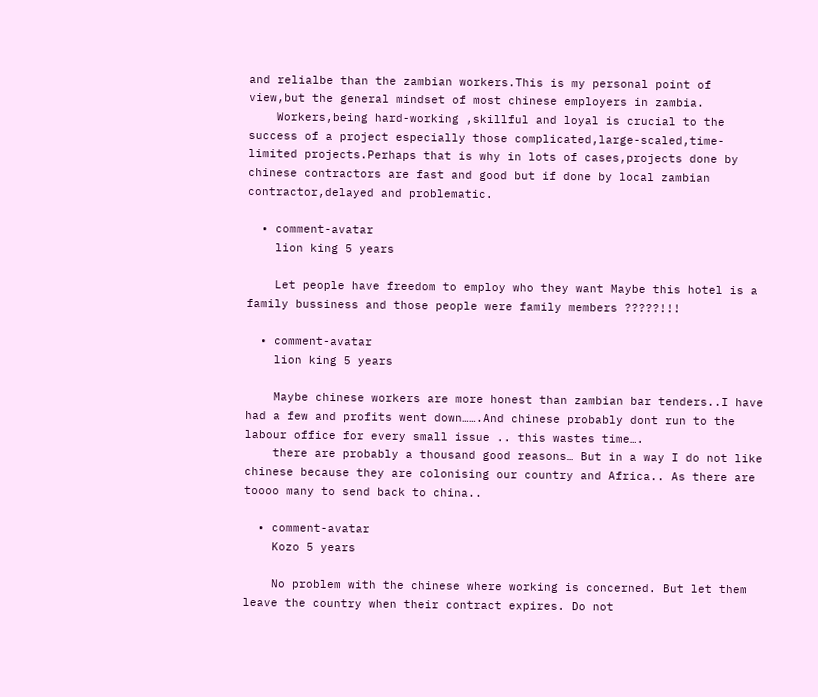and relialbe than the zambian workers.This is my personal point of view,but the general mindset of most chinese employers in zambia.
    Workers,being hard-working ,skillful and loyal is crucial to the success of a project especially those complicated,large-scaled,time-limited projects.Perhaps that is why in lots of cases,projects done by chinese contractors are fast and good but if done by local zambian contractor,delayed and problematic.

  • comment-avatar
    lion king 5 years

    Let people have freedom to employ who they want Maybe this hotel is a family bussiness and those people were family members ?????!!!

  • comment-avatar
    lion king 5 years

    Maybe chinese workers are more honest than zambian bar tenders..I have had a few and profits went down…….And chinese probably dont run to the labour office for every small issue .. this wastes time….
    there are probably a thousand good reasons… But in a way I do not like chinese because they are colonising our country and Africa.. As there are toooo many to send back to china..

  • comment-avatar
    Kozo 5 years

    No problem with the chinese where working is concerned. But let them leave the country when their contract expires. Do not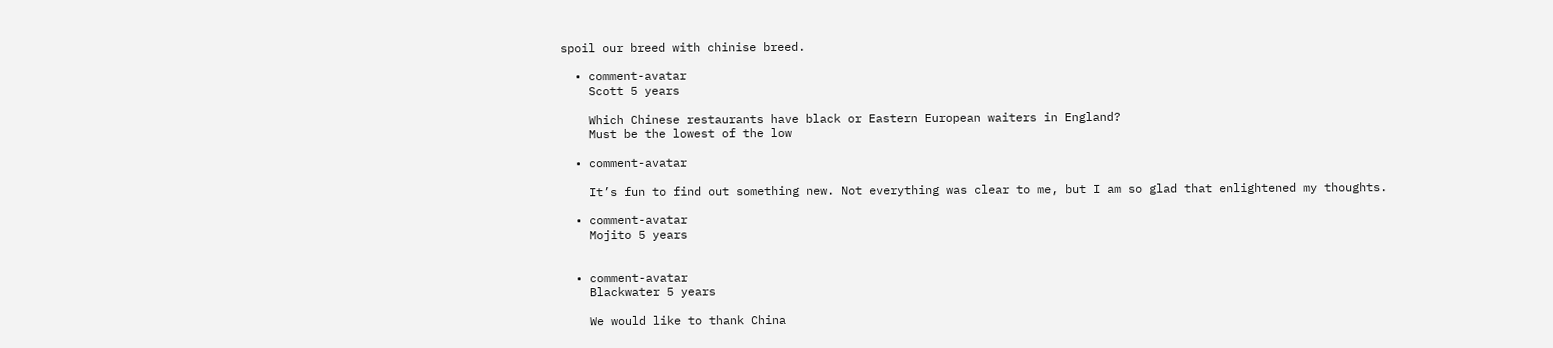spoil our breed with chinise breed.

  • comment-avatar
    Scott 5 years

    Which Chinese restaurants have black or Eastern European waiters in England?
    Must be the lowest of the low

  • comment-avatar

    It’s fun to find out something new. Not everything was clear to me, but I am so glad that enlightened my thoughts.

  • comment-avatar
    Mojito 5 years


  • comment-avatar
    Blackwater 5 years

    We would like to thank China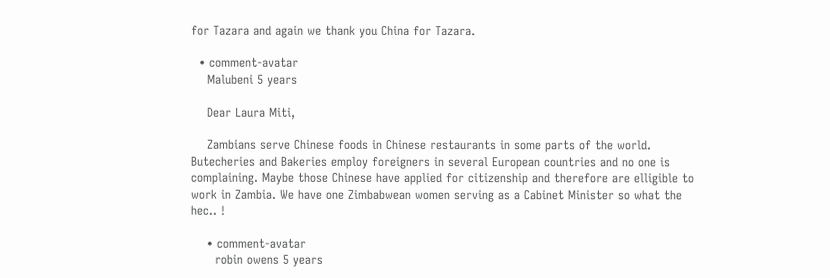for Tazara and again we thank you China for Tazara.

  • comment-avatar
    Malubeni 5 years

    Dear Laura Miti,

    Zambians serve Chinese foods in Chinese restaurants in some parts of the world. Butecheries and Bakeries employ foreigners in several European countries and no one is complaining. Maybe those Chinese have applied for citizenship and therefore are elligible to work in Zambia. We have one Zimbabwean women serving as a Cabinet Minister so what the hec.. !

    • comment-avatar
      robin owens 5 years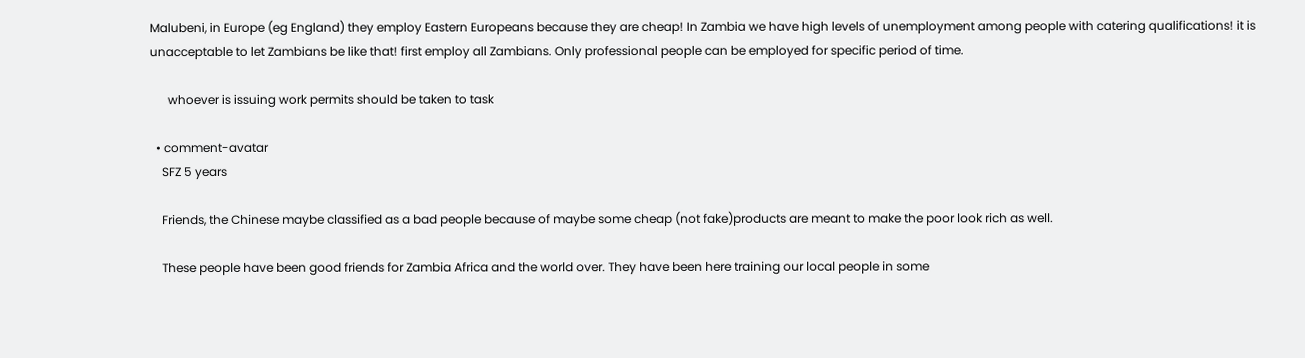Malubeni, in Europe (eg England) they employ Eastern Europeans because they are cheap! In Zambia we have high levels of unemployment among people with catering qualifications! it is unacceptable to let Zambians be like that! first employ all Zambians. Only professional people can be employed for specific period of time.

      whoever is issuing work permits should be taken to task

  • comment-avatar
    SFZ 5 years

    Friends, the Chinese maybe classified as a bad people because of maybe some cheap (not fake)products are meant to make the poor look rich as well.

    These people have been good friends for Zambia Africa and the world over. They have been here training our local people in some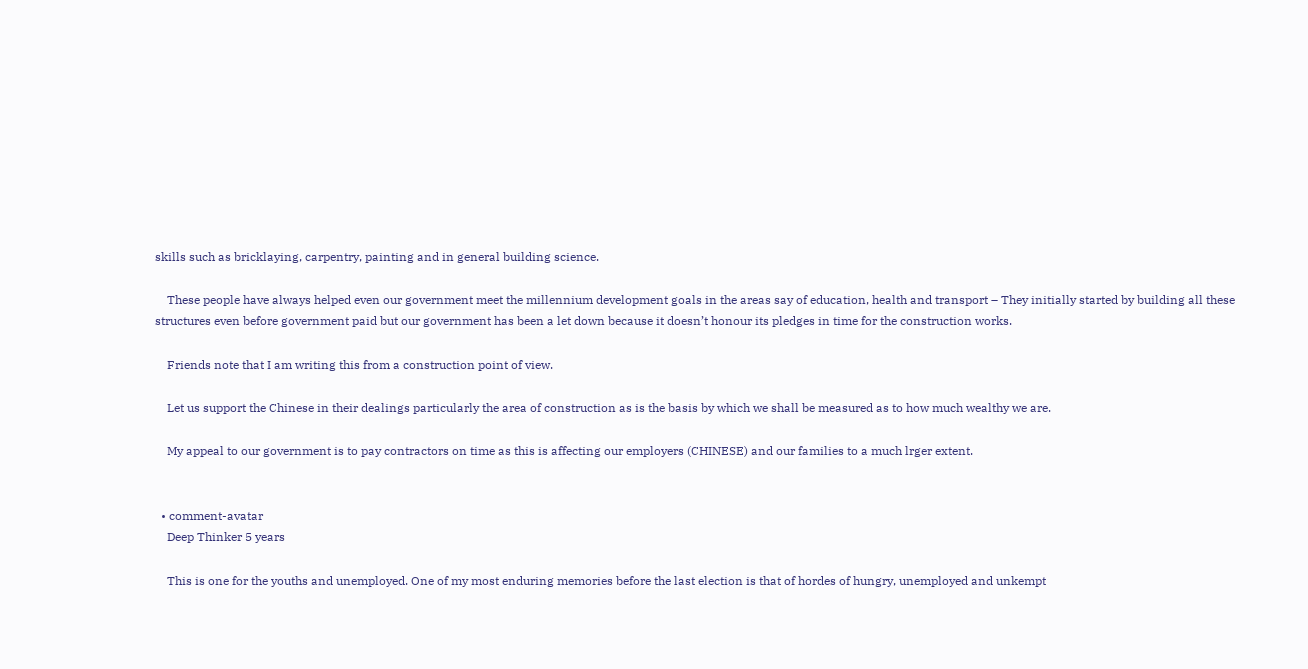skills such as bricklaying, carpentry, painting and in general building science.

    These people have always helped even our government meet the millennium development goals in the areas say of education, health and transport – They initially started by building all these structures even before government paid but our government has been a let down because it doesn’t honour its pledges in time for the construction works.

    Friends note that I am writing this from a construction point of view.

    Let us support the Chinese in their dealings particularly the area of construction as is the basis by which we shall be measured as to how much wealthy we are.

    My appeal to our government is to pay contractors on time as this is affecting our employers (CHINESE) and our families to a much lrger extent.


  • comment-avatar
    Deep Thinker 5 years

    This is one for the youths and unemployed. One of my most enduring memories before the last election is that of hordes of hungry, unemployed and unkempt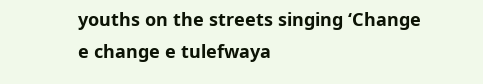youths on the streets singing ‘Change e change e tulefwaya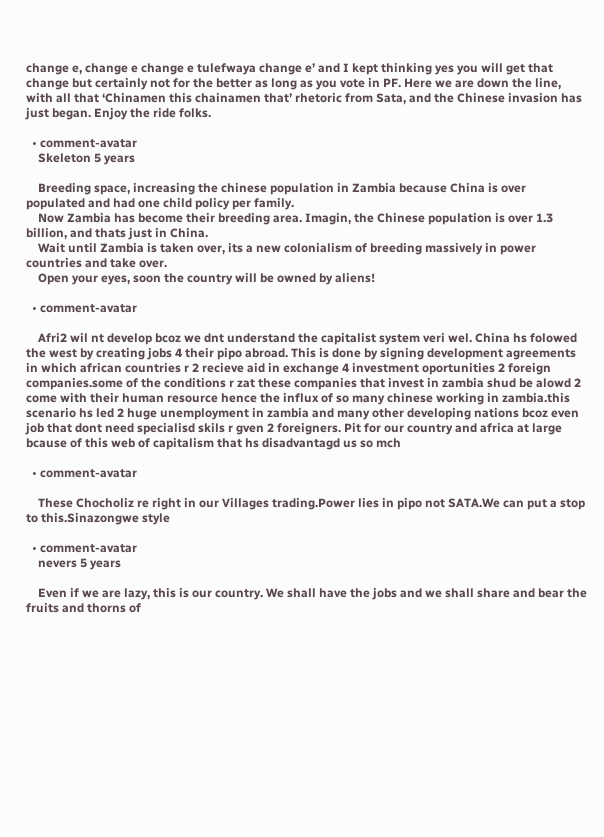change e, change e change e tulefwaya change e’ and I kept thinking yes you will get that change but certainly not for the better as long as you vote in PF. Here we are down the line, with all that ‘Chinamen this chainamen that’ rhetoric from Sata, and the Chinese invasion has just began. Enjoy the ride folks.

  • comment-avatar
    Skeleton 5 years

    Breeding space, increasing the chinese population in Zambia because China is over populated and had one child policy per family.
    Now Zambia has become their breeding area. Imagin, the Chinese population is over 1.3 billion, and thats just in China.
    Wait until Zambia is taken over, its a new colonialism of breeding massively in power countries and take over.
    Open your eyes, soon the country will be owned by aliens!

  • comment-avatar

    Afri2 wil nt develop bcoz we dnt understand the capitalist system veri wel. China hs folowed the west by creating jobs 4 their pipo abroad. This is done by signing development agreements in which african countries r 2 recieve aid in exchange 4 investment oportunities 2 foreign companies.some of the conditions r zat these companies that invest in zambia shud be alowd 2 come with their human resource hence the influx of so many chinese working in zambia.this scenario hs led 2 huge unemployment in zambia and many other developing nations bcoz even job that dont need specialisd skils r gven 2 foreigners. Pit for our country and africa at large bcause of this web of capitalism that hs disadvantagd us so mch

  • comment-avatar

    These Chocholiz re right in our Villages trading.Power lies in pipo not SATA.We can put a stop to this.Sinazongwe style

  • comment-avatar
    nevers 5 years

    Even if we are lazy, this is our country. We shall have the jobs and we shall share and bear the fruits and thorns of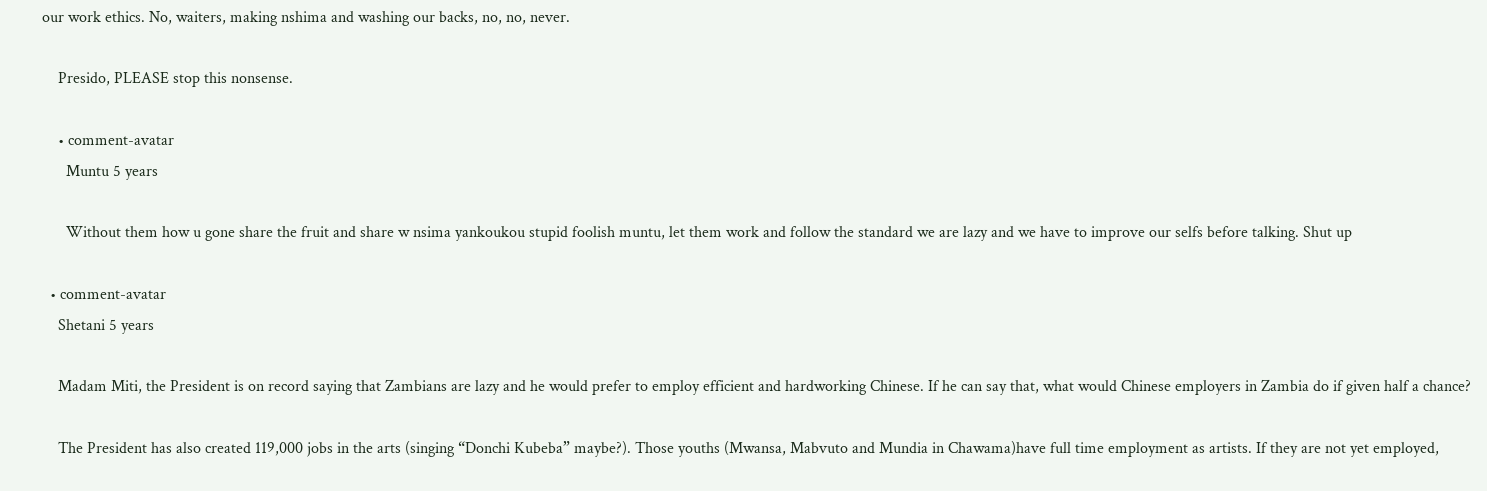our work ethics. No, waiters, making nshima and washing our backs, no, no, never.

    Presido, PLEASE stop this nonsense.

    • comment-avatar
      Muntu 5 years

      Without them how u gone share the fruit and share w nsima yankoukou stupid foolish muntu, let them work and follow the standard we are lazy and we have to improve our selfs before talking. Shut up

  • comment-avatar
    Shetani 5 years

    Madam Miti, the President is on record saying that Zambians are lazy and he would prefer to employ efficient and hardworking Chinese. If he can say that, what would Chinese employers in Zambia do if given half a chance?

    The President has also created 119,000 jobs in the arts (singing “Donchi Kubeba” maybe?). Those youths (Mwansa, Mabvuto and Mundia in Chawama)have full time employment as artists. If they are not yet employed,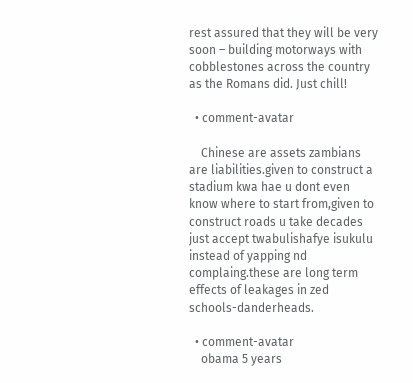rest assured that they will be very soon – building motorways with cobblestones across the country as the Romans did. Just chill!

  • comment-avatar

    Chinese are assets zambians are liabilities.given to construct a stadium kwa hae u dont even know where to start from,given to construct roads u take decades just accept twabulishafye isukulu instead of yapping nd complaing.these are long term effects of leakages in zed schools-danderheads.

  • comment-avatar
    obama 5 years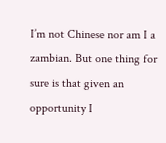I’m not Chinese nor am I a zambian. But one thing for sure is that given an opportunity I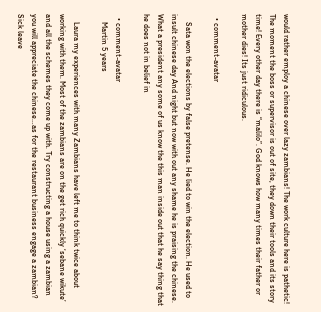would rather employ a chinese over lazy zambians! The work culture here is pathetic! The moment the boss or supervisor is out of site, they down their tools and its story time! Every other day there is “malilo”. God knows how many times their father or mother dies! Its just ridiculous.

  • comment-avatar

    Sata won the elections by false pretense. He lied to win the election. He used to insult chinese day And night but now with out any shame he is praising the chinese. What a president any some of us know the this man inside out that he say thing that he does not in belief in

  • comment-avatar
    Martin 5 years

    Laura my experiences with many Zambians have left me to think twice about working with them. Most of the zambians are on the get rich quickly ‘sebane wikute’ and all the schemes they come up with. Try constructing a house using a zambian you will appreciate the chinese…as for the restaurant business engage a zambian? Sick leave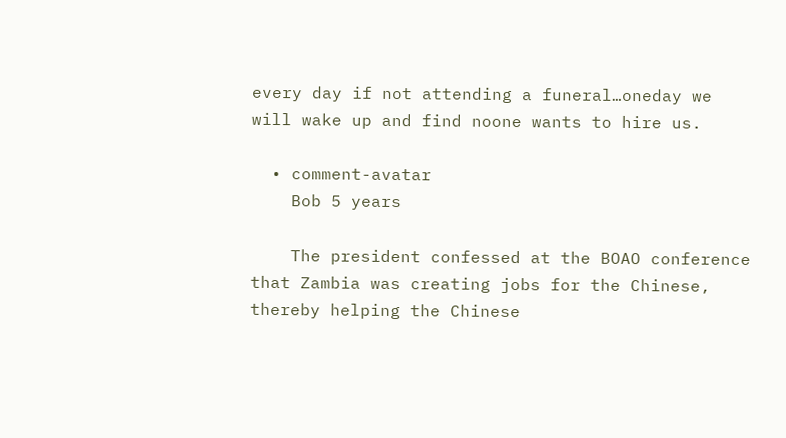every day if not attending a funeral…oneday we will wake up and find noone wants to hire us.

  • comment-avatar
    Bob 5 years

    The president confessed at the BOAO conference that Zambia was creating jobs for the Chinese, thereby helping the Chinese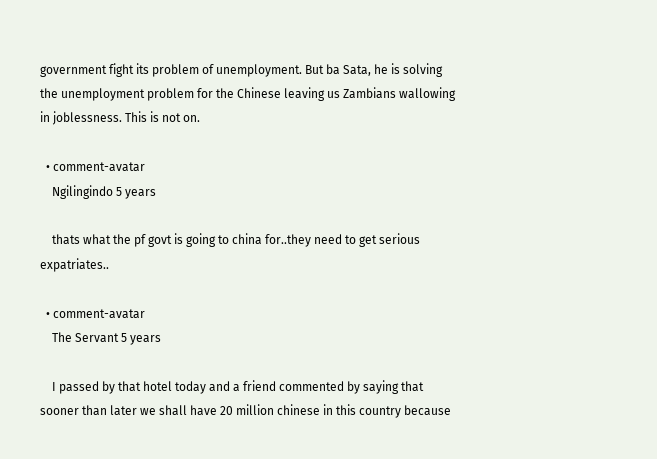government fight its problem of unemployment. But ba Sata, he is solving the unemployment problem for the Chinese leaving us Zambians wallowing in joblessness. This is not on.

  • comment-avatar
    Ngilingindo 5 years

    thats what the pf govt is going to china for..they need to get serious expatriates..

  • comment-avatar
    The Servant 5 years

    I passed by that hotel today and a friend commented by saying that sooner than later we shall have 20 million chinese in this country because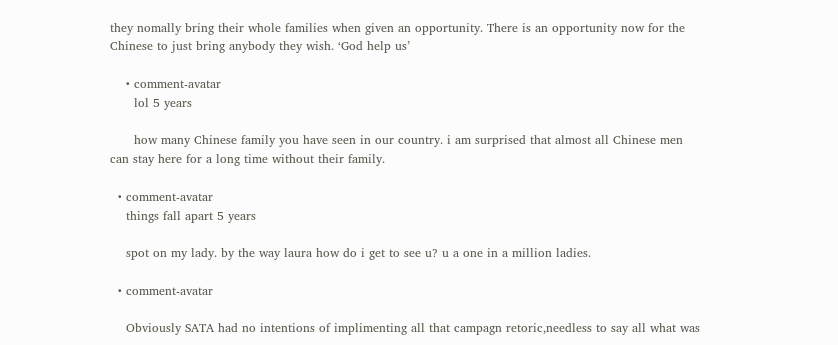they nomally bring their whole families when given an opportunity. There is an opportunity now for the Chinese to just bring anybody they wish. ‘God help us’

    • comment-avatar
      lol 5 years

      how many Chinese family you have seen in our country. i am surprised that almost all Chinese men can stay here for a long time without their family.

  • comment-avatar
    things fall apart 5 years

    spot on my lady. by the way laura how do i get to see u? u a one in a million ladies.

  • comment-avatar

    Obviously SATA had no intentions of implimenting all that campagn retoric,needless to say all what was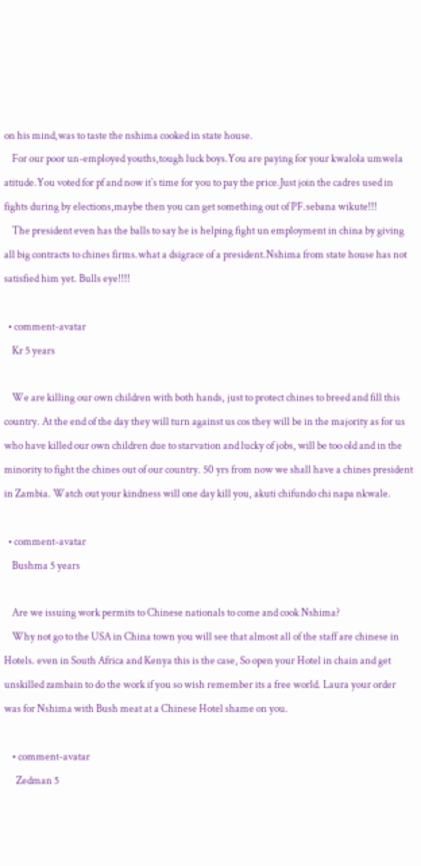on his mind,was to taste the nshima cooked in state house.
    For our poor un-employed youths,tough luck boys.You are paying for your kwalola umwela atitude.You voted for pf and now it`s time for you to pay the price.Just join the cadres used in fights during by elections,maybe then you can get something out of PF.sebana wikute!!!
    The president even has the balls to say he is helping fight un employment in china by giving all big contracts to chines firms.what a dsigrace of a president.Nshima from state house has not satisfied him yet. Bulls eye!!!!

  • comment-avatar
    Kr 5 years

    We are killing our own children with both hands, just to protect chines to breed and fill this country. At the end of the day they will turn against us cos they will be in the majority as for us who have killed our own children due to starvation and lucky of jobs, will be too old and in the minority to fight the chines out of our country. 50 yrs from now we shall have a chines president in Zambia. Watch out your kindness will one day kill you, akuti chifundo chi napa nkwale.

  • comment-avatar
    Bushma 5 years

    Are we issuing work permits to Chinese nationals to come and cook Nshima?
    Why not go to the USA in China town you will see that almost all of the staff are chinese in Hotels. even in South Africa and Kenya this is the case, So open your Hotel in chain and get unskilled zambain to do the work if you so wish remember its a free world. Laura your order was for Nshima with Bush meat at a Chinese Hotel shame on you.

    • comment-avatar
      Zedman 5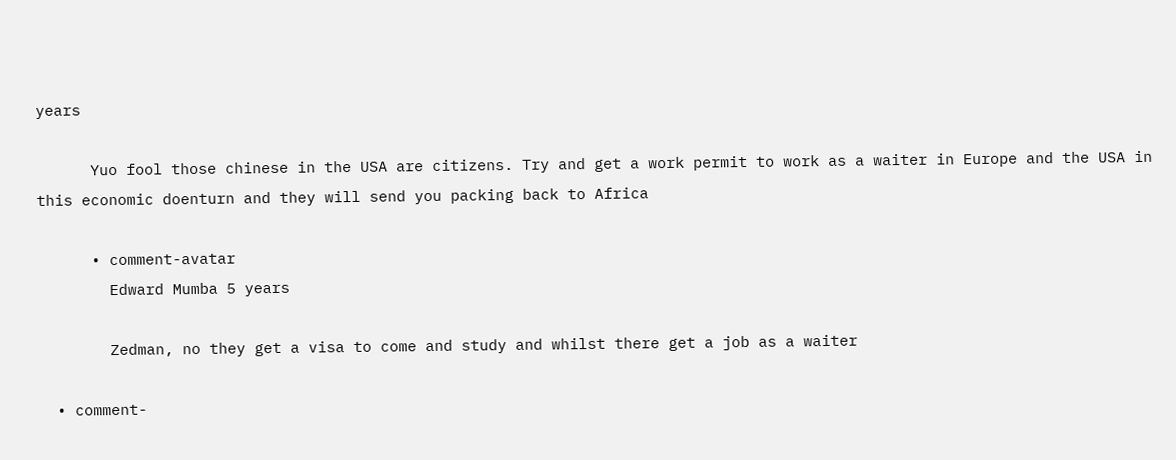years

      Yuo fool those chinese in the USA are citizens. Try and get a work permit to work as a waiter in Europe and the USA in this economic doenturn and they will send you packing back to Africa

      • comment-avatar
        Edward Mumba 5 years

        Zedman, no they get a visa to come and study and whilst there get a job as a waiter

  • comment-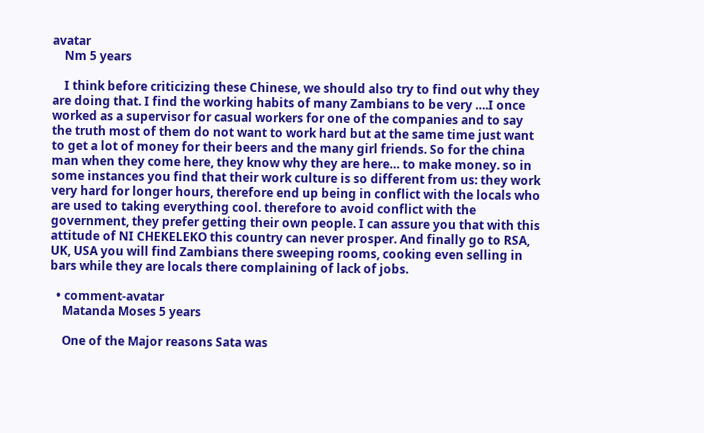avatar
    Nm 5 years

    I think before criticizing these Chinese, we should also try to find out why they are doing that. I find the working habits of many Zambians to be very ….I once worked as a supervisor for casual workers for one of the companies and to say the truth most of them do not want to work hard but at the same time just want to get a lot of money for their beers and the many girl friends. So for the china man when they come here, they know why they are here… to make money. so in some instances you find that their work culture is so different from us: they work very hard for longer hours, therefore end up being in conflict with the locals who are used to taking everything cool. therefore to avoid conflict with the government, they prefer getting their own people. I can assure you that with this attitude of NI CHEKELEKO this country can never prosper. And finally go to RSA, UK, USA you will find Zambians there sweeping rooms, cooking even selling in bars while they are locals there complaining of lack of jobs.

  • comment-avatar
    Matanda Moses 5 years

    One of the Major reasons Sata was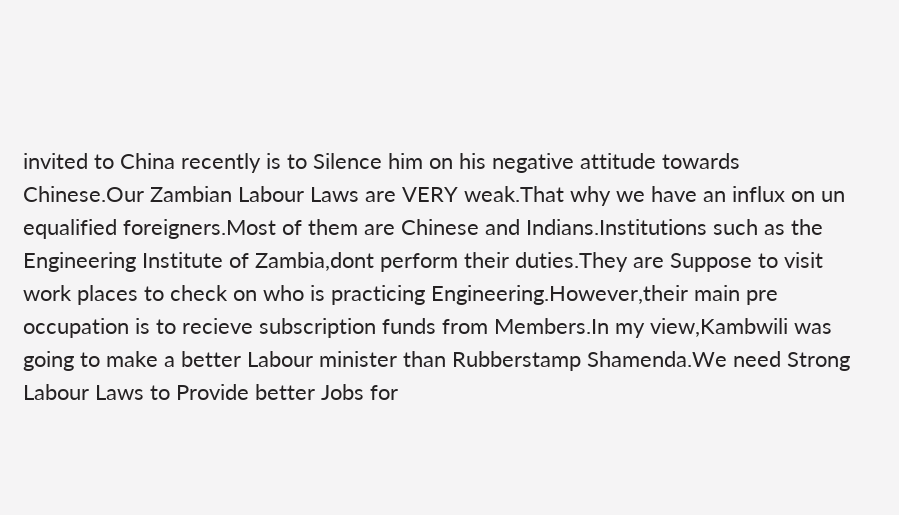invited to China recently is to Silence him on his negative attitude towards Chinese.Our Zambian Labour Laws are VERY weak.That why we have an influx on un equalified foreigners.Most of them are Chinese and Indians.Institutions such as the Engineering Institute of Zambia,dont perform their duties.They are Suppose to visit work places to check on who is practicing Engineering.However,their main pre occupation is to recieve subscription funds from Members.In my view,Kambwili was going to make a better Labour minister than Rubberstamp Shamenda.We need Strong Labour Laws to Provide better Jobs for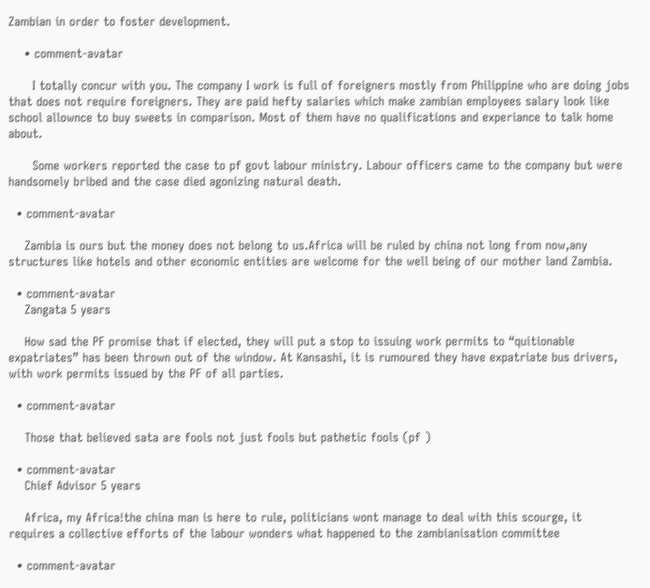Zambian in order to foster development.

    • comment-avatar

      I totally concur with you. The company I work is full of foreigners mostly from Philippine who are doing jobs that does not require foreigners. They are paid hefty salaries which make zambian employees salary look like school allownce to buy sweets in comparison. Most of them have no qualifications and experiance to talk home about.

      Some workers reported the case to pf govt labour ministry. Labour officers came to the company but were handsomely bribed and the case died agonizing natural death.

  • comment-avatar

    Zambia is ours but the money does not belong to us.Africa will be ruled by china not long from now,any structures like hotels and other economic entities are welcome for the well being of our mother land Zambia.

  • comment-avatar
    Zangata 5 years

    How sad the PF promise that if elected, they will put a stop to issuing work permits to “quitionable expatriates” has been thrown out of the window. At Kansashi, it is rumoured they have expatriate bus drivers, with work permits issued by the PF of all parties.

  • comment-avatar

    Those that believed sata are fools not just fools but pathetic fools (pf )

  • comment-avatar
    Chief Advisor 5 years

    Africa, my Africa!the china man is here to rule, politicians wont manage to deal with this scourge, it requires a collective efforts of the labour wonders what happened to the zambianisation committee

  • comment-avatar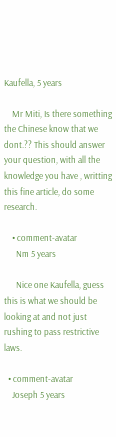Kaufella, 5 years

    Mr Miti, Is there something the Chinese know that we dont.?? This should answer your question, with all the knowledge you have , writting this fine article, do some research.

    • comment-avatar
      Nm 5 years

      Nice one Kaufella, guess this is what we should be looking at and not just rushing to pass restrictive laws.

  • comment-avatar
    Joseph 5 years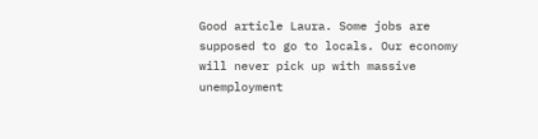Good article Laura. Some jobs are supposed to go to locals. Our economy will never pick up with massive unemployment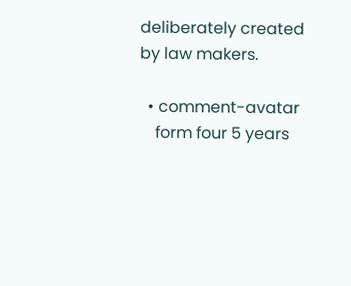deliberately created by law makers.

  • comment-avatar
    form four 5 years